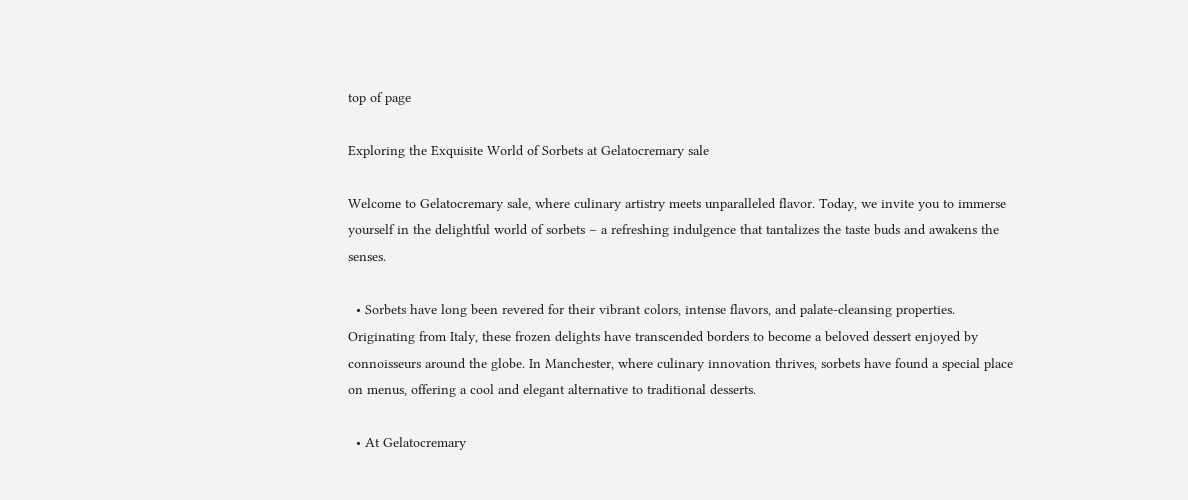top of page

Exploring the Exquisite World of Sorbets at Gelatocremary sale

Welcome to Gelatocremary sale, where culinary artistry meets unparalleled flavor. Today, we invite you to immerse yourself in the delightful world of sorbets – a refreshing indulgence that tantalizes the taste buds and awakens the senses.

  • Sorbets have long been revered for their vibrant colors, intense flavors, and palate-cleansing properties. Originating from Italy, these frozen delights have transcended borders to become a beloved dessert enjoyed by connoisseurs around the globe. In Manchester, where culinary innovation thrives, sorbets have found a special place on menus, offering a cool and elegant alternative to traditional desserts.

  • At Gelatocremary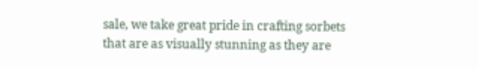sale, we take great pride in crafting sorbets that are as visually stunning as they are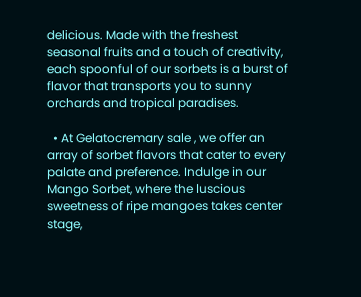delicious. Made with the freshest seasonal fruits and a touch of creativity, each spoonful of our sorbets is a burst of flavor that transports you to sunny orchards and tropical paradises.

  • At Gelatocremary sale , we offer an array of sorbet flavors that cater to every palate and preference. Indulge in our Mango Sorbet, where the luscious sweetness of ripe mangoes takes center stage,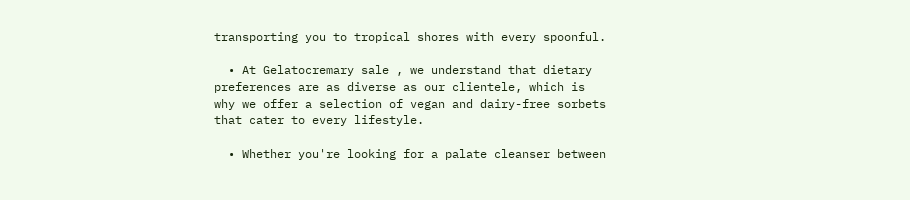transporting you to tropical shores with every spoonful.

  • At Gelatocremary sale , we understand that dietary preferences are as diverse as our clientele, which is why we offer a selection of vegan and dairy-free sorbets that cater to every lifestyle.

  • Whether you're looking for a palate cleanser between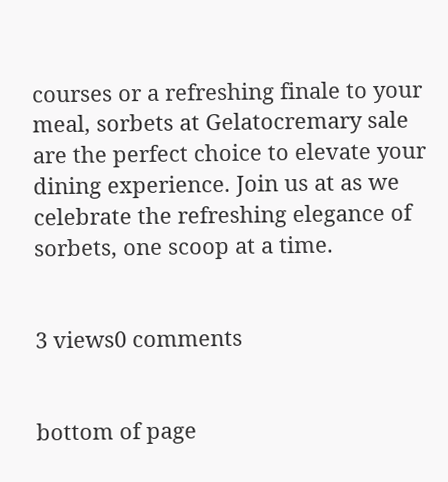courses or a refreshing finale to your meal, sorbets at Gelatocremary sale are the perfect choice to elevate your dining experience. Join us at as we celebrate the refreshing elegance of sorbets, one scoop at a time.


3 views0 comments


bottom of page